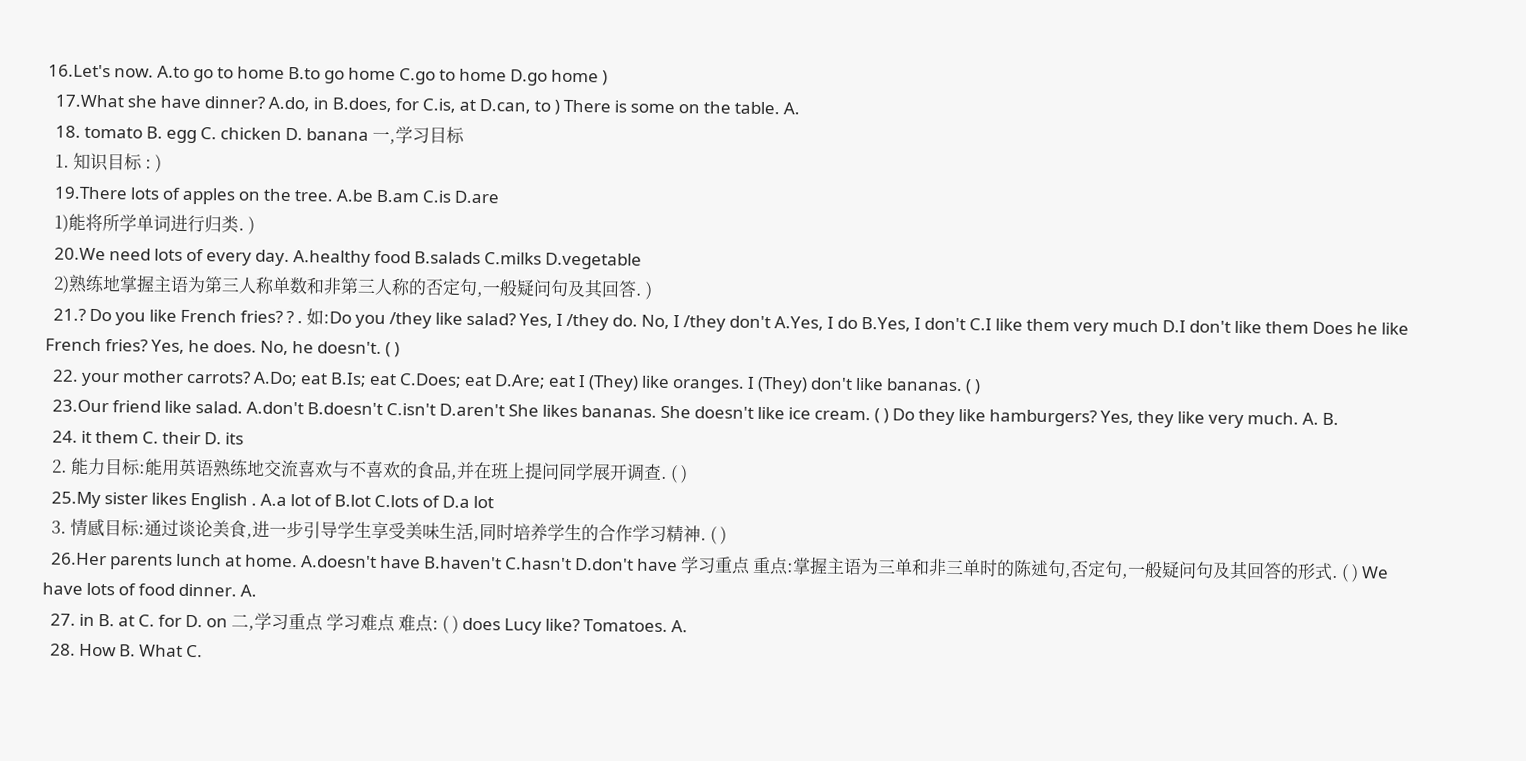16.Let's now. A.to go to home B.to go home C.go to home D.go home )
  17.What she have dinner? A.do, in B.does, for C.is, at D.can, to ) There is some on the table. A.
  18. tomato B. egg C. chicken D. banana 一,学习目标
  1. 知识目标 : )
  19.There lots of apples on the tree. A.be B.am C.is D.are
  1)能将所学单词进行归类. )
  20.We need lots of every day. A.healthy food B.salads C.milks D.vegetable
  2)熟练地掌握主语为第三人称单数和非第三人称的否定句,一般疑问句及其回答. )
  21.? Do you like French fries? ? . 如:Do you /they like salad? Yes, I /they do. No, I /they don't A.Yes, I do B.Yes, I don't C.I like them very much D.I don't like them Does he like French fries? Yes, he does. No, he doesn't. ( )
  22. your mother carrots? A.Do; eat B.Is; eat C.Does; eat D.Are; eat I (They) like oranges. I (They) don't like bananas. ( )
  23.Our friend like salad. A.don't B.doesn't C.isn't D.aren't She likes bananas. She doesn't like ice cream. ( ) Do they like hamburgers? Yes, they like very much. A. B.
  24. it them C. their D. its
  2. 能力目标:能用英语熟练地交流喜欢与不喜欢的食品,并在班上提问同学展开调查. ( )
  25.My sister likes English . A.a lot of B.lot C.lots of D.a lot
  3. 情感目标:通过谈论美食,进一步引导学生享受美味生活,同时培养学生的合作学习精神. ( )
  26.Her parents lunch at home. A.doesn't have B.haven't C.hasn't D.don't have 学习重点 重点:掌握主语为三单和非三单时的陈述句,否定句,一般疑问句及其回答的形式. ( ) We have lots of food dinner. A.
  27. in B. at C. for D. on 二,学习重点 学习难点 难点: ( ) does Lucy like? Tomatoes. A.
  28. How B. What C.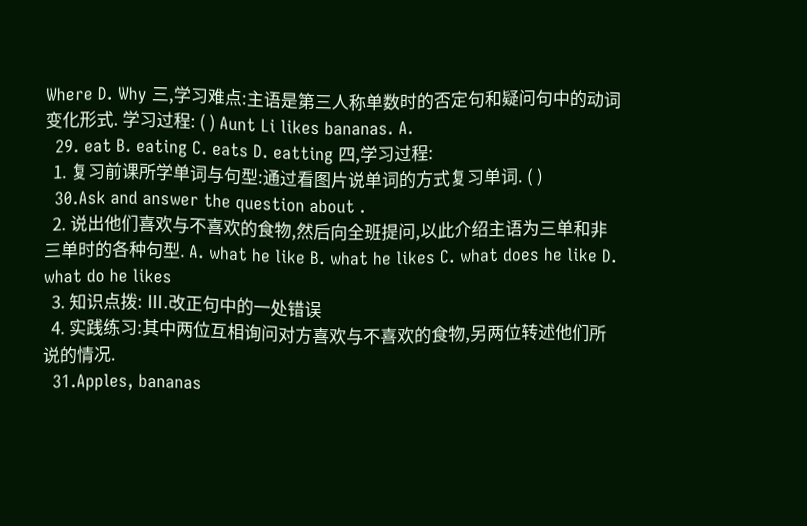Where D. Why 三,学习难点:主语是第三人称单数时的否定句和疑问句中的动词变化形式. 学习过程: ( ) Aunt Li likes bananas. A.
  29. eat B. eating C. eats D. eatting 四,学习过程:
  1. 复习前课所学单词与句型:通过看图片说单词的方式复习单词. ( )
  30.Ask and answer the question about .
  2. 说出他们喜欢与不喜欢的食物,然后向全班提问,以此介绍主语为三单和非三单时的各种句型. A. what he like B. what he likes C. what does he like D. what do he likes
  3. 知识点拨: Ⅲ.改正句中的一处错误
  4. 实践练习:其中两位互相询问对方喜欢与不喜欢的食物,另两位转述他们所说的情况.
  31.Apples, bananas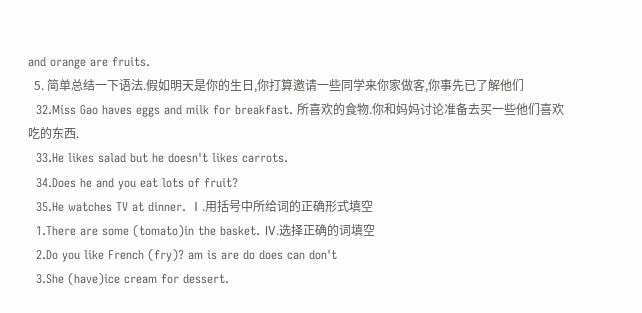and orange are fruits.
  5. 简单总结一下语法.假如明天是你的生日,你打算邀请一些同学来你家做客,你事先已了解他们
  32.Miss Gao haves eggs and milk for breakfast. 所喜欢的食物.你和妈妈讨论准备去买一些他们喜欢吃的东西.
  33.He likes salad but he doesn't likes carrots.
  34.Does he and you eat lots of fruit?
  35.He watches TV at dinner. Ⅰ.用括号中所给词的正确形式填空
  1.There are some (tomato)in the basket. Ⅳ.选择正确的词填空
  2.Do you like French (fry)? am is are do does can don't
  3.She (have)ice cream for dessert.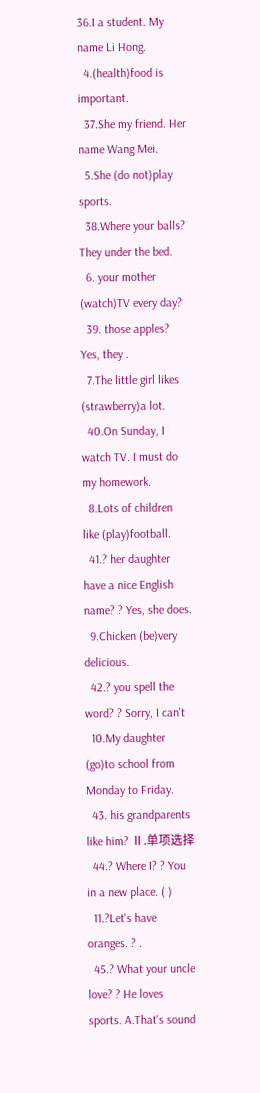36.I a student. My name Li Hong.
  4.(health)food is important.
  37.She my friend. Her name Wang Mei.
  5.She (do not)play sports.
  38.Where your balls? They under the bed.
  6. your mother (watch)TV every day?
  39. those apples? Yes, they .
  7.The little girl likes (strawberry)a lot.
  40.On Sunday, I watch TV. I must do my homework.
  8.Lots of children like (play)football.
  41.? her daughter have a nice English name? ? Yes, she does.
  9.Chicken (be)very delicious.
  42.? you spell the word? ? Sorry, I can't
  10.My daughter (go)to school from Monday to Friday.
  43. his grandparents like him? Ⅱ.单项选择
  44.? Where I? ? You in a new place. ( )
  11.?Let's have oranges. ? .
  45.? What your uncle love? ? He loves sports. A.That's sound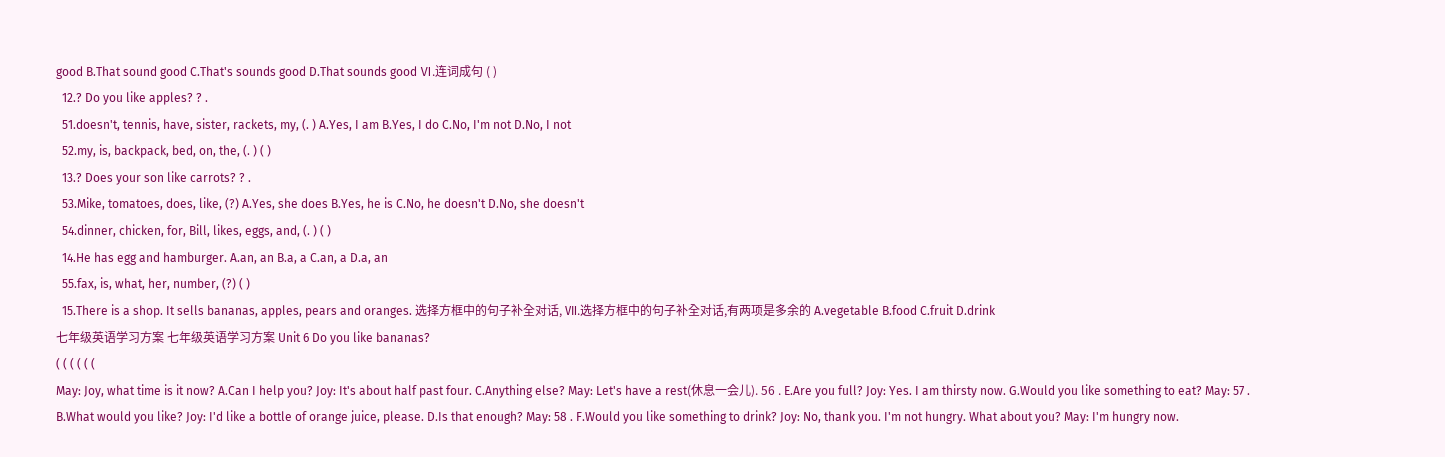good B.That sound good C.That's sounds good D.That sounds good Ⅵ.连词成句 ( )
  12.? Do you like apples? ? .
  51.doesn't, tennis, have, sister, rackets, my, (. ) A.Yes, I am B.Yes, I do C.No, I'm not D.No, I not
  52.my, is, backpack, bed, on, the, (. ) ( )
  13.? Does your son like carrots? ? .
  53.Mike, tomatoes, does, like, (?) A.Yes, she does B.Yes, he is C.No, he doesn't D.No, she doesn't
  54.dinner, chicken, for, Bill, likes, eggs, and, (. ) ( )
  14.He has egg and hamburger. A.an, an B.a, a C.an, a D.a, an
  55.fax, is, what, her, number, (?) ( )
  15.There is a shop. It sells bananas, apples, pears and oranges. 选择方框中的句子补全对话, Ⅶ.选择方框中的句子补全对话,有两项是多余的 A.vegetable B.food C.fruit D.drink
七年级英语学习方案 七年级英语学习方案 Unit 6 Do you like bananas?
( ( ( ( ( (
May: Joy, what time is it now? A.Can I help you? Joy: It's about half past four. C.Anything else? May: Let's have a rest(休息一会儿). 56 . E.Are you full? Joy: Yes. I am thirsty now. G.Would you like something to eat? May: 57 . B.What would you like? Joy: I'd like a bottle of orange juice, please. D.Is that enough? May: 58 . F.Would you like something to drink? Joy: No, thank you. I'm not hungry. What about you? May: I'm hungry now.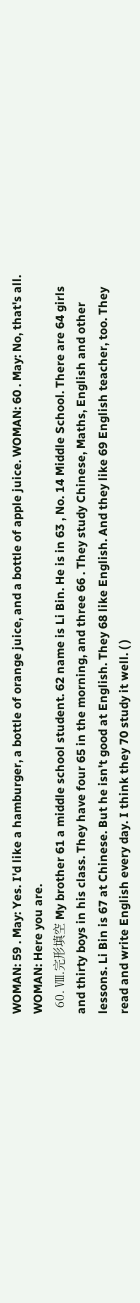WOMAN: 59 . May: Yes. I'd like a hamburger, a bottle of orange juice, and a bottle of apple juice. WOMAN: 60 . May: No, that's all. WOMAN: Here you are.
  60. Ⅷ.完形填空 My brother 61 a middle school student. 62 name is Li Bin. He is in 63 , No. 14 Middle School. There are 64 girls and thirty boys in his class. They have four 65 in the morning, and three 66 . They study Chinese, Maths, English and other lessons. Li Bin is 67 at Chinese. But he isn't good at English. They 68 like English. And they like 69 English teacher, too. They read and write English every day. I think they 70 study it well. ( )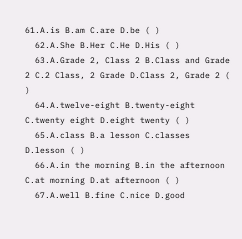61.A.is B.am C.are D.be ( )
  62.A.She B.Her C.He D.His ( )
  63.A.Grade 2, Class 2 B.Class and Grade 2 C.2 Class, 2 Grade D.Class 2, Grade 2 ( )
  64.A.twelve-eight B.twenty-eight C.twenty eight D.eight twenty ( )
  65.A.class B.a lesson C.classes D.lesson ( )
  66.A.in the morning B.in the afternoon C.at morning D.at afternoon ( )
  67.A.well B.fine C.nice D.good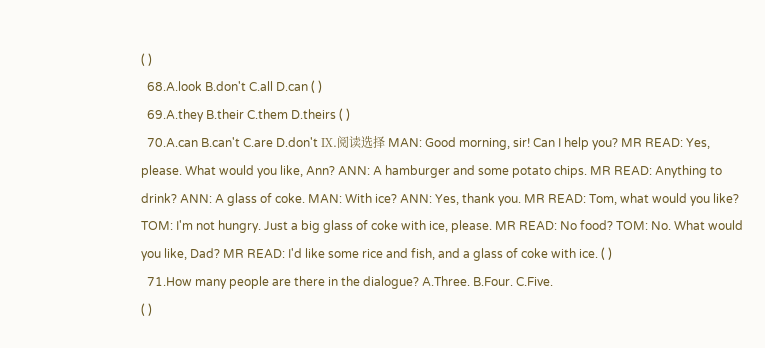( )
  68.A.look B.don't C.all D.can ( )
  69.A.they B.their C.them D.theirs ( )
  70.A.can B.can't C.are D.don't Ⅸ.阅读选择 MAN: Good morning, sir! Can I help you? MR READ: Yes, please. What would you like, Ann? ANN: A hamburger and some potato chips. MR READ: Anything to drink? ANN: A glass of coke. MAN: With ice? ANN: Yes, thank you. MR READ: Tom, what would you like? TOM: I'm not hungry. Just a big glass of coke with ice, please. MR READ: No food? TOM: No. What would you like, Dad? MR READ: I'd like some rice and fish, and a glass of coke with ice. ( )
  71.How many people are there in the dialogue? A.Three. B.Four. C.Five.
( )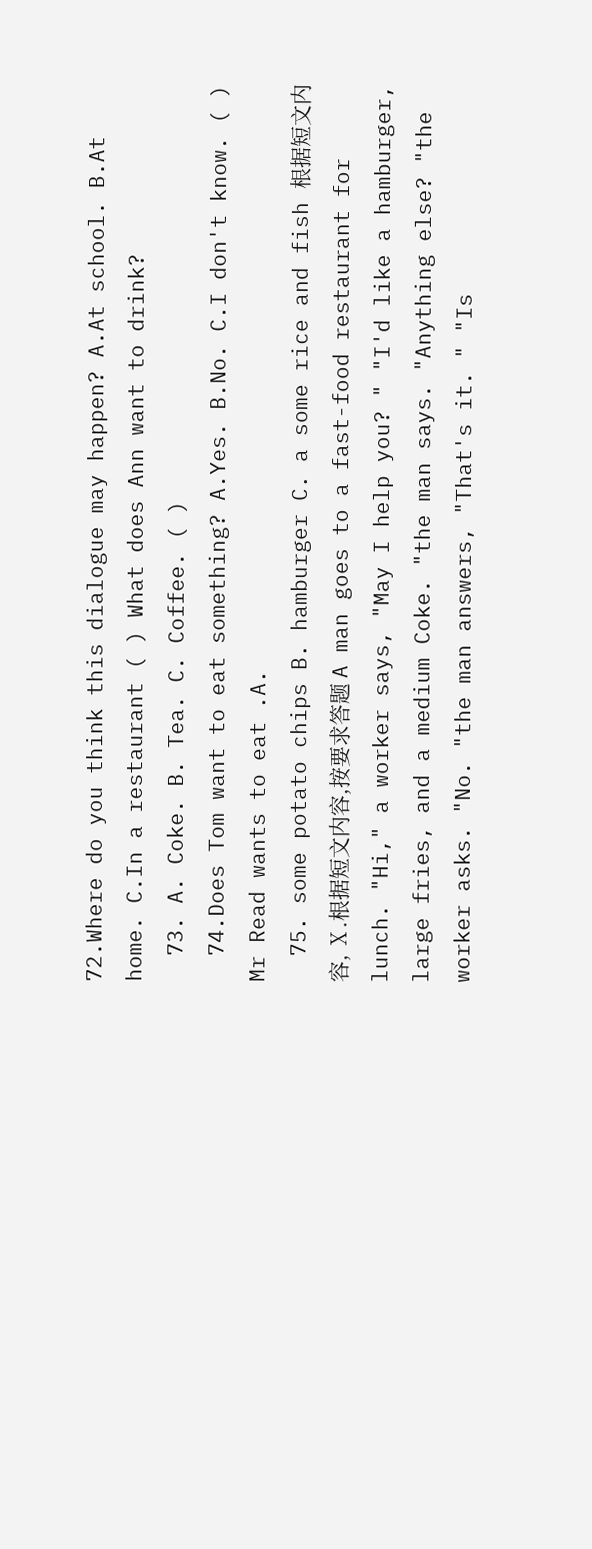72.Where do you think this dialogue may happen? A.At school. B.At home. C.In a restaurant ( ) What does Ann want to drink?
  73. A. Coke. B. Tea. C. Coffee. ( )
  74.Does Tom want to eat something? A.Yes. B.No. C.I don't know. ( ) Mr Read wants to eat .A.
  75. some potato chips B. hamburger C. a some rice and fish 根据短文内容, Ⅹ.根据短文内容,按要求答题 A man goes to a fast-food restaurant for lunch. "Hi," a worker says, "May I help you? " "I'd like a hamburger, large fries, and a medium Coke. "the man says. "Anything else? "the worker asks. "No. "the man answers, "That's it. " "Is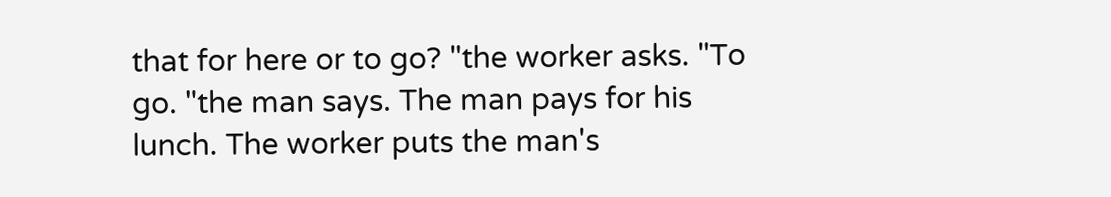that for here or to go? "the worker asks. "To go. "the man says. The man pays for his lunch. The worker puts the man's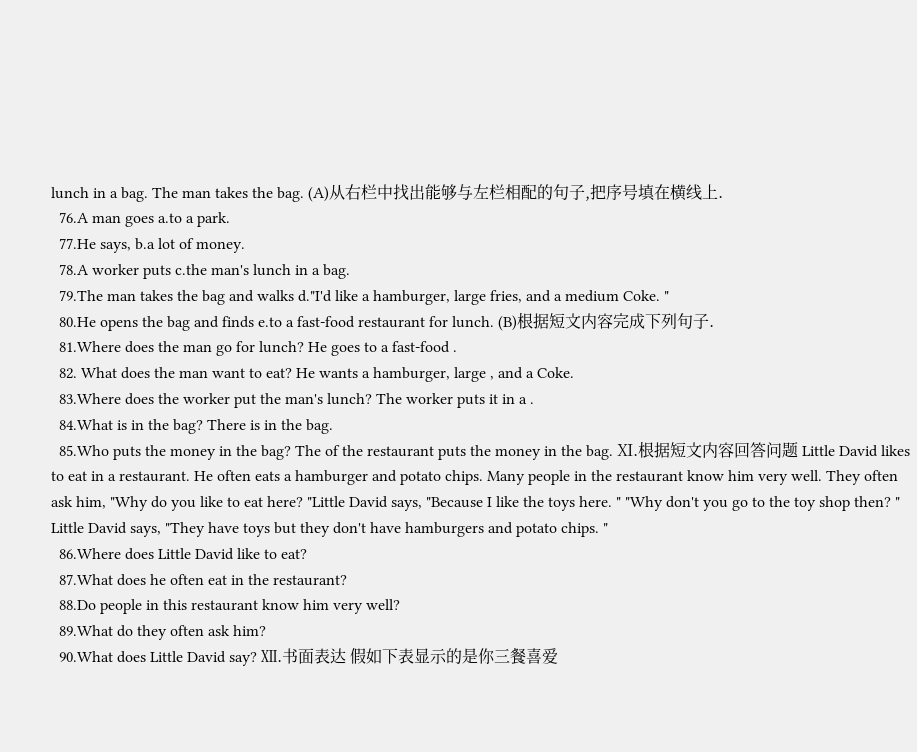lunch in a bag. The man takes the bag. (A)从右栏中找出能够与左栏相配的句子,把序号填在横线上.
  76.A man goes a.to a park.
  77.He says, b.a lot of money.
  78.A worker puts c.the man's lunch in a bag.
  79.The man takes the bag and walks d."I'd like a hamburger, large fries, and a medium Coke. "
  80.He opens the bag and finds e.to a fast-food restaurant for lunch. (B)根据短文内容完成下列句子.
  81.Where does the man go for lunch? He goes to a fast-food .
  82. What does the man want to eat? He wants a hamburger, large , and a Coke.
  83.Where does the worker put the man's lunch? The worker puts it in a .
  84.What is in the bag? There is in the bag.
  85.Who puts the money in the bag? The of the restaurant puts the money in the bag. Ⅺ.根据短文内容回答问题 Little David likes to eat in a restaurant. He often eats a hamburger and potato chips. Many people in the restaurant know him very well. They often ask him, "Why do you like to eat here? "Little David says, "Because I like the toys here. " "Why don't you go to the toy shop then? " Little David says, "They have toys but they don't have hamburgers and potato chips. "
  86.Where does Little David like to eat?
  87.What does he often eat in the restaurant?
  88.Do people in this restaurant know him very well?
  89.What do they often ask him?
  90.What does Little David say? Ⅻ.书面表达 假如下表显示的是你三餐喜爱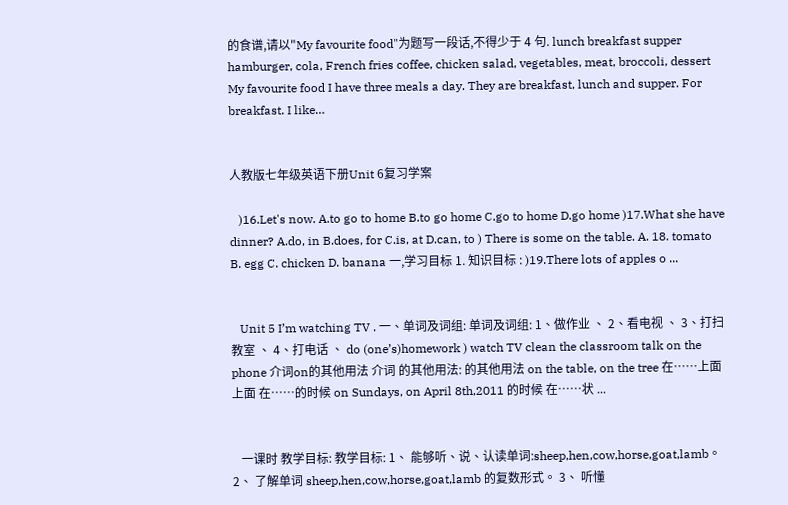的食谱,请以"My favourite food"为题写一段话,不得少于 4 句. lunch breakfast supper hamburger, cola, French fries coffee, chicken salad, vegetables, meat, broccoli, dessert
My favourite food I have three meals a day. They are breakfast, lunch and supper. For breakfast. I like…


人教版七年级英语下册Unit 6复习学案

   )16.Let's now. A.to go to home B.to go home C.go to home D.go home )17.What she have dinner? A.do, in B.does, for C.is, at D.can, to ) There is some on the table. A. 18. tomato B. egg C. chicken D. banana 一,学习目标 1. 知识目标 : )19.There lots of apples o ...


   Unit 5 I’m watching TV . 一、单词及词组: 单词及词组: 1、做作业 、 2、看电视 、 3、打扫教室 、 4、打电话 、 do (one’s)homework ) watch TV clean the classroom talk on the phone 介词on的其他用法 介词 的其他用法: 的其他用法 on the table, on the tree 在……上面 上面 在……的时候 on Sundays, on April 8th,2011 的时候 在……状 ...


   一课时 教学目标: 教学目标: 1、 能够听、说、认读单词:sheep,hen,cow,horse,goat,lamb。 2、 了解单词 sheep,hen,cow,horse,goat,lamb 的复数形式。 3、 听懂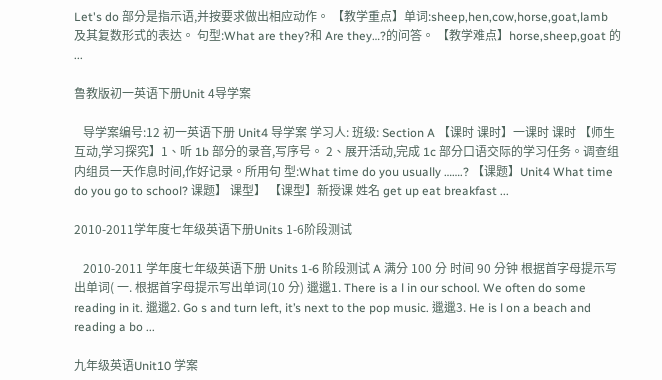Let's do 部分是指示语,并按要求做出相应动作。 【教学重点】单词:sheep,hen,cow,horse,goat,lamb 及其复数形式的表达。 句型:What are they?和 Are they…?的问答。 【教学难点】horse,sheep,goat 的 ...

鲁教版初一英语下册Unit 4导学案

   导学案编号:12 初一英语下册 Unit4 导学案 学习人: 班级: Section A 【课时 课时】一课时 课时 【师生互动,学习探究】1、听 1b 部分的录音,写序号。 2、展开活动,完成 1c 部分口语交际的学习任务。调查组内组员一天作息时间,作好记录。所用句 型:What time do you usually …….? 【课题】Unit4 What time do you go to school? 课题】 课型】 【课型】新授课 姓名 get up eat breakfast ...

2010-2011学年度七年级英语下册Units 1-6阶段测试

   2010-2011 学年度七年级英语下册 Units 1-6 阶段测试 A 满分 100 分 时间 90 分钟 根据首字母提示写出单词( 一. 根据首字母提示写出单词(10 分) 邋邋1. There is a l in our school. We often do some reading in it. 邋邋2. Go s and turn left, it’s next to the pop music. 邋邋3. He is l on a beach and reading a bo ...

九年级英语Unit10 学案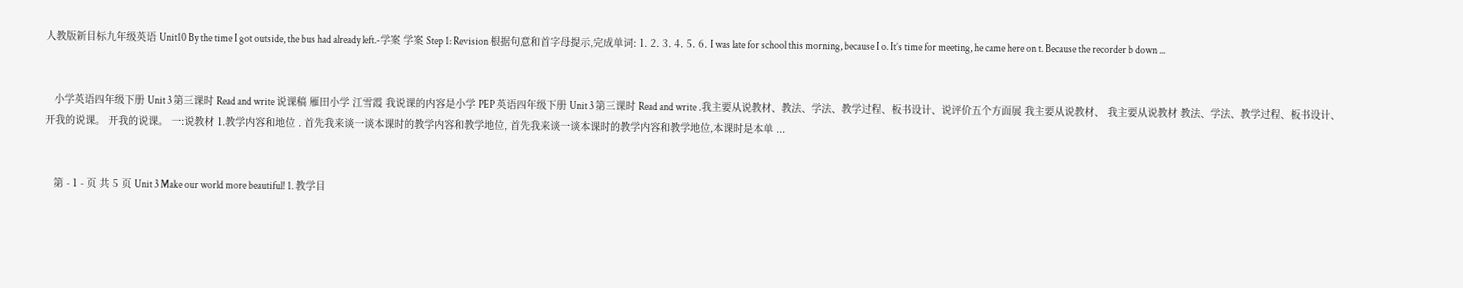人教版新目标九年级英语 Unit10 By the time I got outside, the bus had already left.-学案 学案 Step 1: Revision 根据句意和首字母提示,完成单词: 1. 2. 3. 4. 5. 6. I was late for school this morning, because I o. It’s time for meeting, he came here on t. Because the recorder b down ...


   小学英语四年级下册 Unit 3 第三课时 Read and write 说课稿 雁田小学 江雪霞 我说课的内容是小学 PEP 英语四年级下册 Unit 3 第三课时 Read and write .我主要从说教材、教法、学法、教学过程、板书设计、说评价五个方面展 我主要从说教材、 我主要从说教材 教法、学法、教学过程、板书设计、 开我的说课。 开我的说课。 一:说教材 1.教学内容和地位 . 首先我来谈一谈本课时的教学内容和教学地位, 首先我来谈一谈本课时的教学内容和教学地位,本课时是本单 ...


   第 - 1 - 页 共 5 页 Unit 3 Make our world more beautiful! 1. 教学目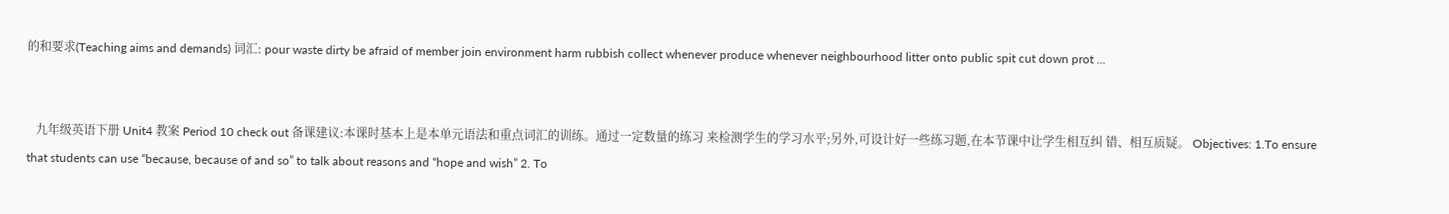的和要求(Teaching aims and demands) 词汇: pour waste dirty be afraid of member join environment harm rubbish collect whenever produce whenever neighbourhood litter onto public spit cut down prot ...


   九年级英语下册 Unit4 教案 Period 10 check out 备课建议:本课时基本上是本单元语法和重点词汇的训练。通过一定数量的练习 来检测学生的学习水平;另外,可设计好一些练习题,在本节课中让学生相互纠 错、相互质疑。 Objectives: 1.To ensure that students can use “because, because of and so” to talk about reasons and “hope and wish” 2. To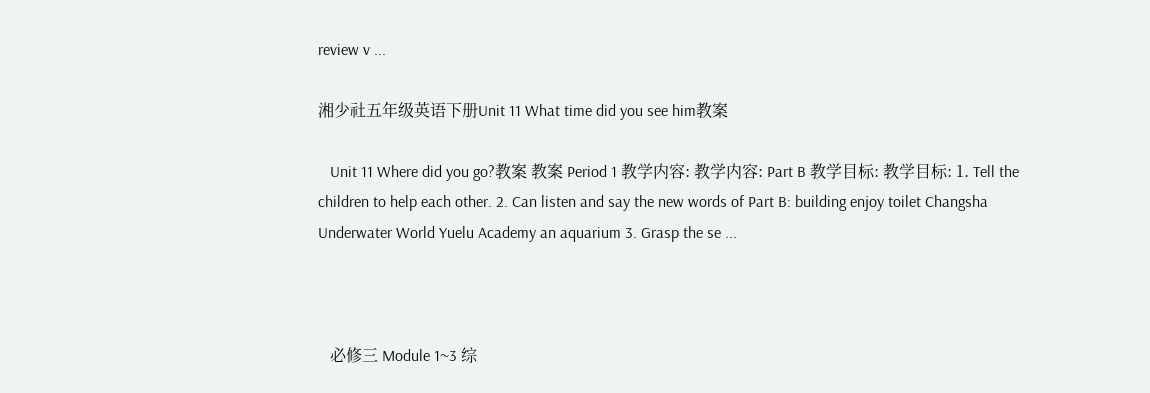review v ...

湘少社五年级英语下册Unit 11 What time did you see him教案

   Unit 11 Where did you go?教案 教案 Period 1 教学内容: 教学内容: Part B 教学目标: 教学目标: 1. Tell the children to help each other. 2. Can listen and say the new words of Part B: building enjoy toilet Changsha Underwater World Yuelu Academy an aquarium 3. Grasp the se ...



   必修三 Module 1~3 综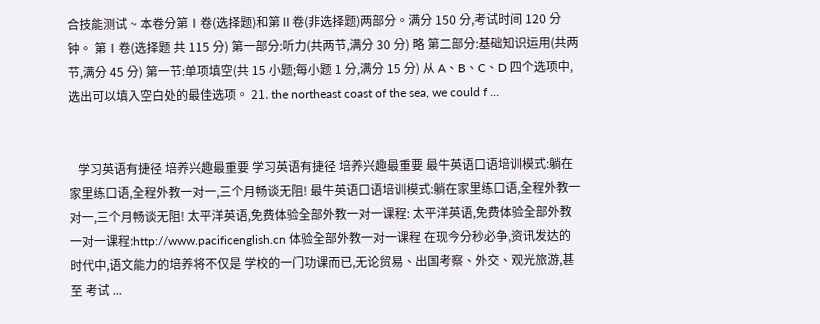合技能测试 ~ 本卷分第Ⅰ卷(选择题)和第Ⅱ卷(非选择题)两部分。满分 150 分,考试时间 120 分钟。 第Ⅰ卷(选择题 共 115 分) 第一部分:听力(共两节,满分 30 分) 略 第二部分:基础知识运用(共两节,满分 45 分) 第一节:单项填空(共 15 小题;每小题 1 分,满分 15 分) 从 A、B、C、D 四个选项中,选出可以填入空白处的最佳选项。 21. the northeast coast of the sea, we could f ...


   学习英语有捷径 培养兴趣最重要 学习英语有捷径 培养兴趣最重要 最牛英语口语培训模式:躺在家里练口语,全程外教一对一,三个月畅谈无阻! 最牛英语口语培训模式:躺在家里练口语,全程外教一对一,三个月畅谈无阻! 太平洋英语,免费体验全部外教一对一课程: 太平洋英语,免费体验全部外教一对一课程:http://www.pacificenglish.cn 体验全部外教一对一课程 在现今分秒必争,资讯发达的时代中,语文能力的培养将不仅是 学校的一门功课而已,无论贸易、出国考察、外交、观光旅游,甚至 考试 ...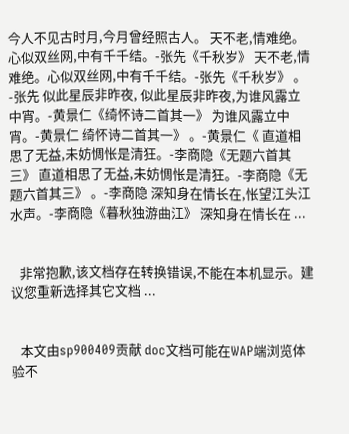今人不见古时月,今月曾经照古人。 天不老,情难绝。心似双丝网,中有千千结。-张先《千秋岁》 天不老,情难绝。心似双丝网,中有千千结。-张先《千秋岁》 。-张先 似此星辰非昨夜, 似此星辰非昨夜,为谁风露立中宵。-黄景仁《绮怀诗二首其一》 为谁风露立中宵。-黄景仁 绮怀诗二首其一》 。-黄景仁《 直道相思了无益,未妨惆怅是清狂。-李商隐《无题六首其三》 直道相思了无益,未妨惆怅是清狂。-李商隐《无题六首其三》 。-李商隐 深知身在情长在,怅望江头江水声。-李商隐《暮秋独游曲江》 深知身在情长在 ...


   非常抱歉,该文档存在转换错误,不能在本机显示。建议您重新选择其它文档 ...


   本文由sp900409贡献 doc文档可能在WAP端浏览体验不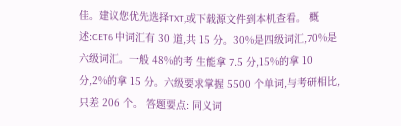佳。建议您优先选择TXT,或下载源文件到本机查看。 概述:CET6 中词汇有 30 道,共 15 分。30%是四级词汇,70%是六级词汇。一般 48%的考 生能拿 7.5 分,15%的拿 10 分,2%的拿 15 分。六级要求掌握 5500 个单词,与考研相比, 只差 206 个。 答题要点: 同义词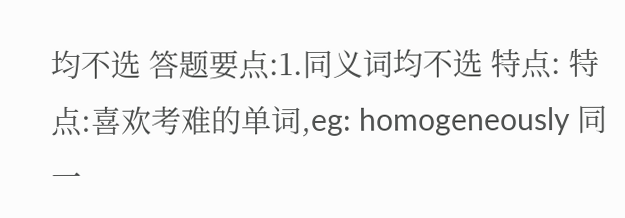均不选 答题要点:1.同义词均不选 特点: 特点:喜欢考难的单词,eg: homogeneously 同一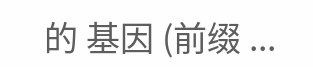的 基因 (前缀 ...